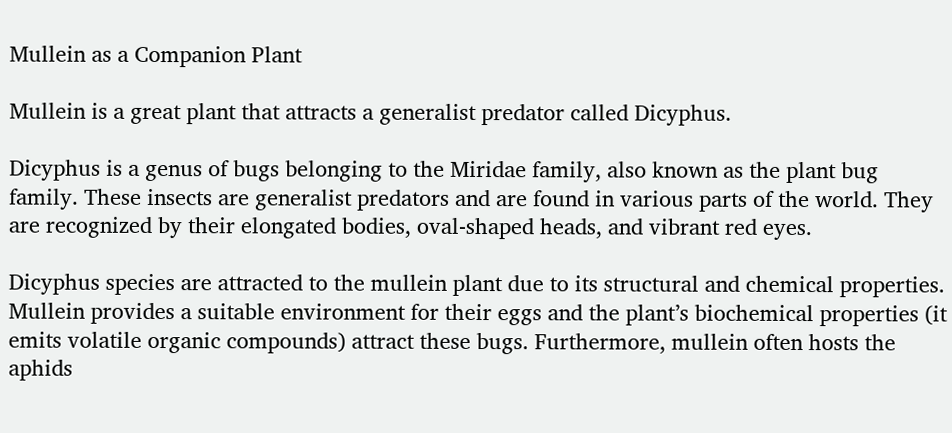Mullein as a Companion Plant

Mullein is a great plant that attracts a generalist predator called Dicyphus.

Dicyphus is a genus of bugs belonging to the Miridae family, also known as the plant bug family. These insects are generalist predators and are found in various parts of the world. They are recognized by their elongated bodies, oval-shaped heads, and vibrant red eyes.

Dicyphus species are attracted to the mullein plant due to its structural and chemical properties. Mullein provides a suitable environment for their eggs and the plant’s biochemical properties (it emits volatile organic compounds) attract these bugs. Furthermore, mullein often hosts the aphids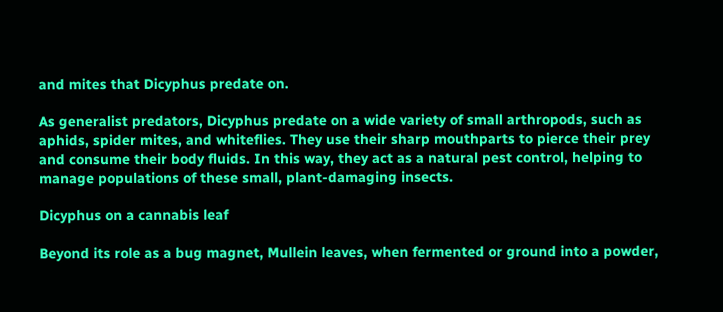and mites that Dicyphus predate on.

As generalist predators, Dicyphus predate on a wide variety of small arthropods, such as aphids, spider mites, and whiteflies. They use their sharp mouthparts to pierce their prey and consume their body fluids. In this way, they act as a natural pest control, helping to manage populations of these small, plant-damaging insects.

Dicyphus on a cannabis leaf

Beyond its role as a bug magnet, Mullein leaves, when fermented or ground into a powder,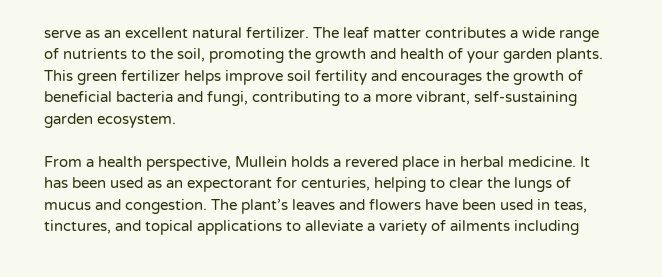serve as an excellent natural fertilizer. The leaf matter contributes a wide range of nutrients to the soil, promoting the growth and health of your garden plants. This green fertilizer helps improve soil fertility and encourages the growth of beneficial bacteria and fungi, contributing to a more vibrant, self-sustaining garden ecosystem.

From a health perspective, Mullein holds a revered place in herbal medicine. It has been used as an expectorant for centuries, helping to clear the lungs of mucus and congestion. The plant’s leaves and flowers have been used in teas, tinctures, and topical applications to alleviate a variety of ailments including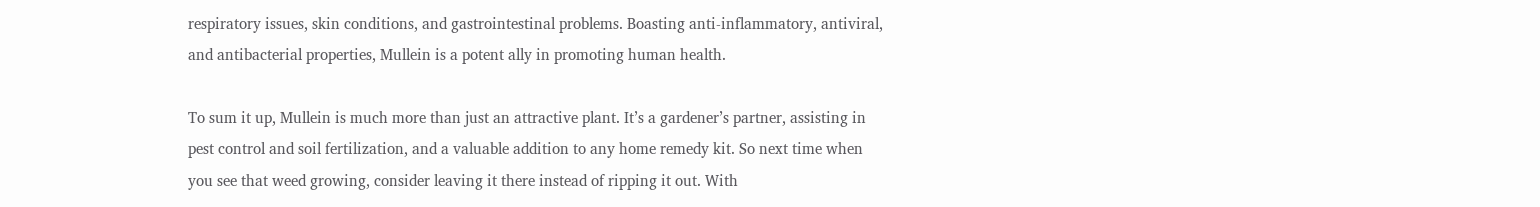respiratory issues, skin conditions, and gastrointestinal problems. Boasting anti-inflammatory, antiviral, and antibacterial properties, Mullein is a potent ally in promoting human health.

To sum it up, Mullein is much more than just an attractive plant. It’s a gardener’s partner, assisting in pest control and soil fertilization, and a valuable addition to any home remedy kit. So next time when you see that weed growing, consider leaving it there instead of ripping it out. With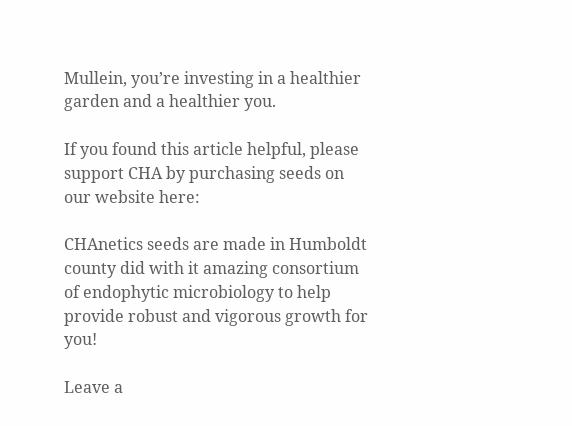Mullein, you’re investing in a healthier garden and a healthier you.

If you found this article helpful, please support CHA by purchasing seeds on our website here:

CHAnetics seeds are made in Humboldt county did with it amazing consortium of endophytic microbiology to help provide robust and vigorous growth for you!

Leave a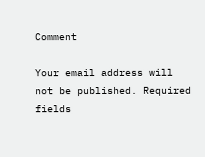Comment

Your email address will not be published. Required fields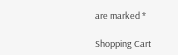are marked *

Shopping Cart